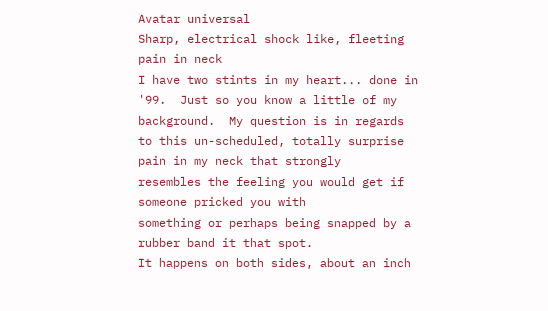Avatar universal
Sharp, electrical shock like, fleeting pain in neck
I have two stints in my heart... done in '99.  Just so you know a little of my background.  My question is in regards to this un-scheduled, totally surprise pain in my neck that strongly
resembles the feeling you would get if someone pricked you with
something or perhaps being snapped by a rubber band it that spot.
It happens on both sides, about an inch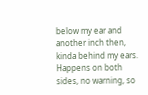below my ear and another inch then, kinda behind my ears.  Happens on both sides, no warning, so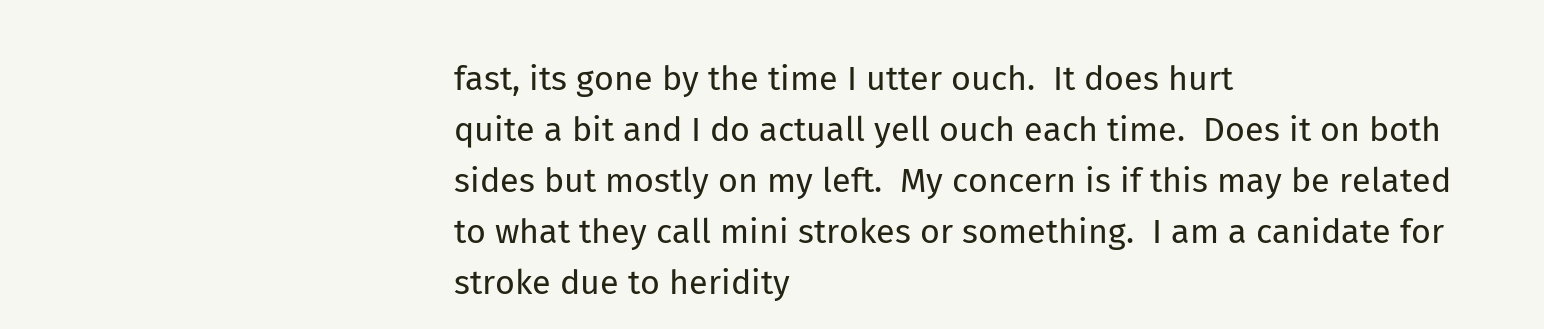fast, its gone by the time I utter ouch.  It does hurt
quite a bit and I do actuall yell ouch each time.  Does it on both
sides but mostly on my left.  My concern is if this may be related
to what they call mini strokes or something.  I am a canidate for
stroke due to heridity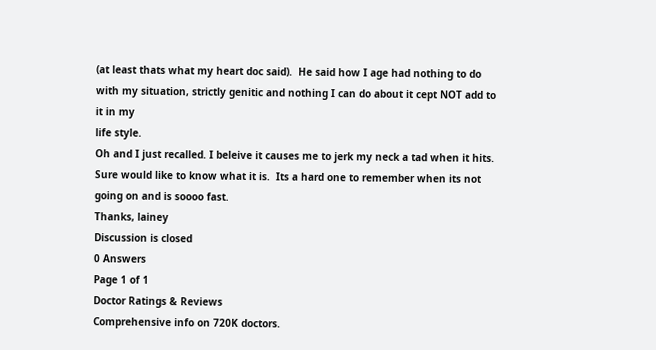(at least thats what my heart doc said).  He said how I age had nothing to do with my situation, strictly genitic and nothing I can do about it cept NOT add to it in my
life style.
Oh and I just recalled. I beleive it causes me to jerk my neck a tad when it hits.  Sure would like to know what it is.  Its a hard one to remember when its not going on and is soooo fast.
Thanks, lainey
Discussion is closed
0 Answers
Page 1 of 1
Doctor Ratings & Reviews
Comprehensive info on 720K doctors.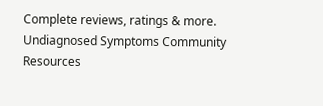Complete reviews, ratings & more.
Undiagnosed Symptoms Community Resources